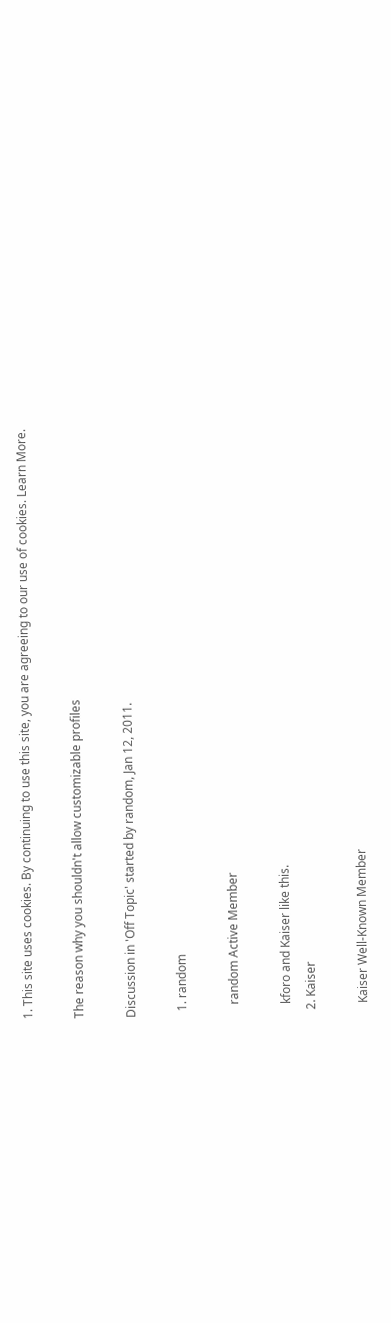1. This site uses cookies. By continuing to use this site, you are agreeing to our use of cookies. Learn More.

The reason why you shouldn't allow customizable profiles

Discussion in 'Off Topic' started by random, Jan 12, 2011.

  1. random

    random Active Member

    kforo and Kaiser like this.
  2. Kaiser

    Kaiser Well-Known Member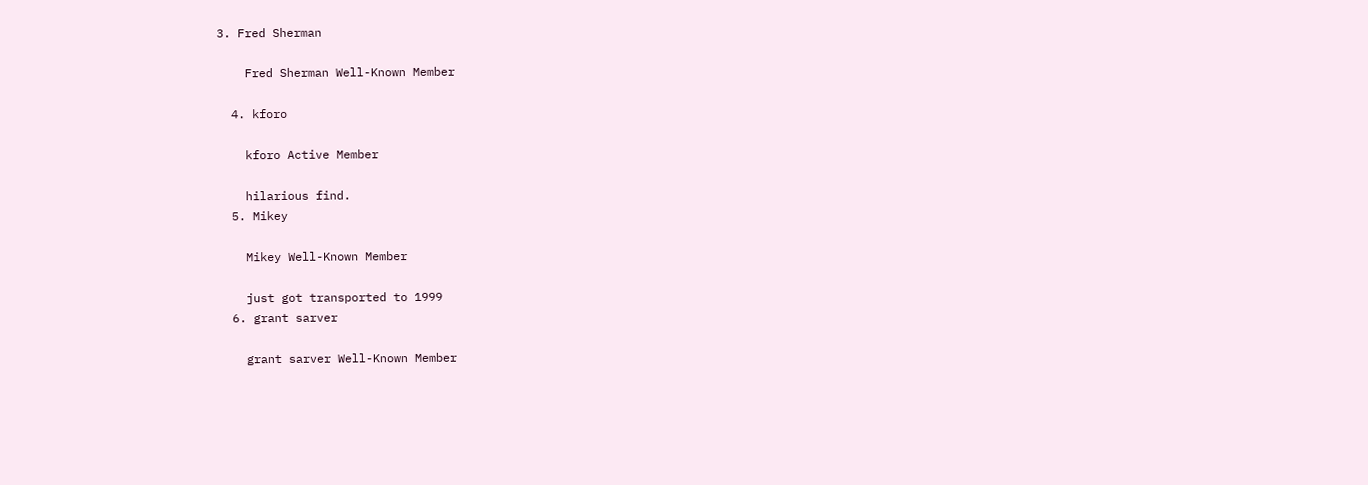3. Fred Sherman

    Fred Sherman Well-Known Member

  4. kforo

    kforo Active Member

    hilarious find.
  5. Mikey

    Mikey Well-Known Member

    just got transported to 1999
  6. grant sarver

    grant sarver Well-Known Member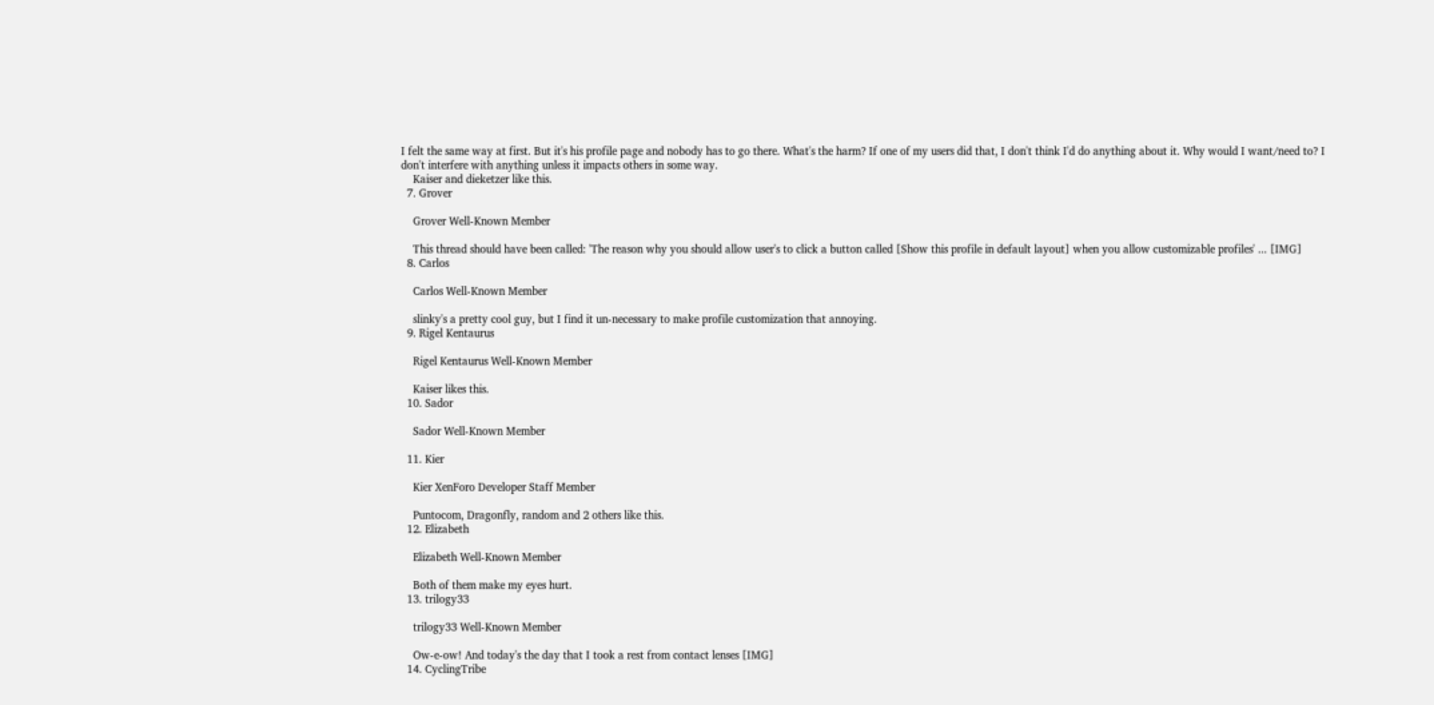I felt the same way at first. But it's his profile page and nobody has to go there. What's the harm? If one of my users did that, I don't think I'd do anything about it. Why would I want/need to? I don't interfere with anything unless it impacts others in some way.
    Kaiser and dieketzer like this.
  7. Grover

    Grover Well-Known Member

    This thread should have been called: 'The reason why you should allow user's to click a button called [Show this profile in default layout] when you allow customizable profiles' ... [IMG]
  8. Carlos

    Carlos Well-Known Member

    slinky's a pretty cool guy, but I find it un-necessary to make profile customization that annoying.
  9. Rigel Kentaurus

    Rigel Kentaurus Well-Known Member

    Kaiser likes this.
  10. Sador

    Sador Well-Known Member

  11. Kier

    Kier XenForo Developer Staff Member

    Puntocom, Dragonfly, random and 2 others like this.
  12. Elizabeth

    Elizabeth Well-Known Member

    Both of them make my eyes hurt.
  13. trilogy33

    trilogy33 Well-Known Member

    Ow-e-ow! And today's the day that I took a rest from contact lenses [IMG]
  14. CyclingTribe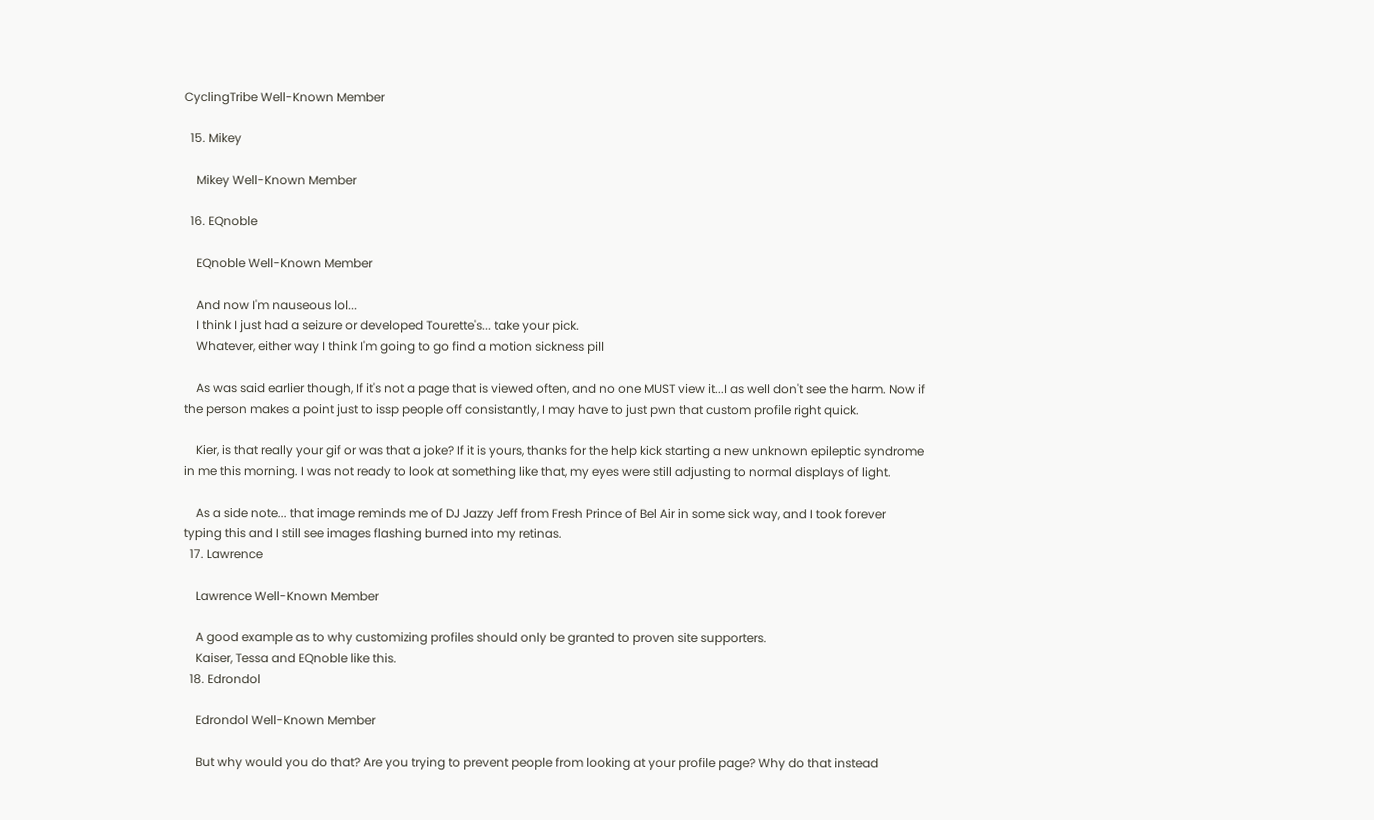CyclingTribe Well-Known Member

  15. Mikey

    Mikey Well-Known Member

  16. EQnoble

    EQnoble Well-Known Member

    And now I'm nauseous lol...
    I think I just had a seizure or developed Tourette's... take your pick.
    Whatever, either way I think I'm going to go find a motion sickness pill

    As was said earlier though, If it's not a page that is viewed often, and no one MUST view it...I as well don't see the harm. Now if the person makes a point just to issp people off consistantly, I may have to just pwn that custom profile right quick.

    Kier, is that really your gif or was that a joke? If it is yours, thanks for the help kick starting a new unknown epileptic syndrome in me this morning. I was not ready to look at something like that, my eyes were still adjusting to normal displays of light.

    As a side note... that image reminds me of DJ Jazzy Jeff from Fresh Prince of Bel Air in some sick way, and I took forever typing this and I still see images flashing burned into my retinas.
  17. Lawrence

    Lawrence Well-Known Member

    A good example as to why customizing profiles should only be granted to proven site supporters.
    Kaiser, Tessa and EQnoble like this.
  18. Edrondol

    Edrondol Well-Known Member

    But why would you do that? Are you trying to prevent people from looking at your profile page? Why do that instead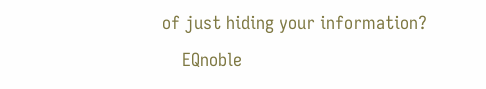of just hiding your information?
    EQnoble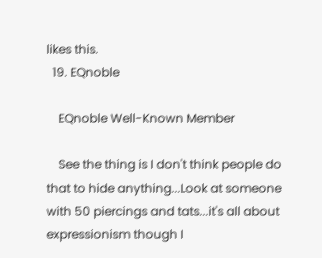likes this.
  19. EQnoble

    EQnoble Well-Known Member

    See the thing is I don't think people do that to hide anything...Look at someone with 50 piercings and tats...it's all about expressionism though I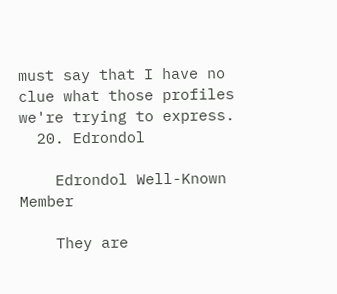must say that I have no clue what those profiles we're trying to express.
  20. Edrondol

    Edrondol Well-Known Member

    They are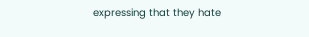expressing that they hate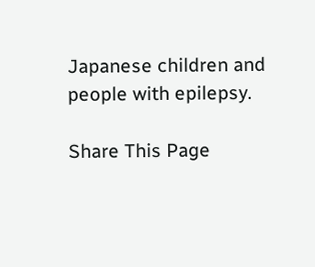Japanese children and people with epilepsy.

Share This Page